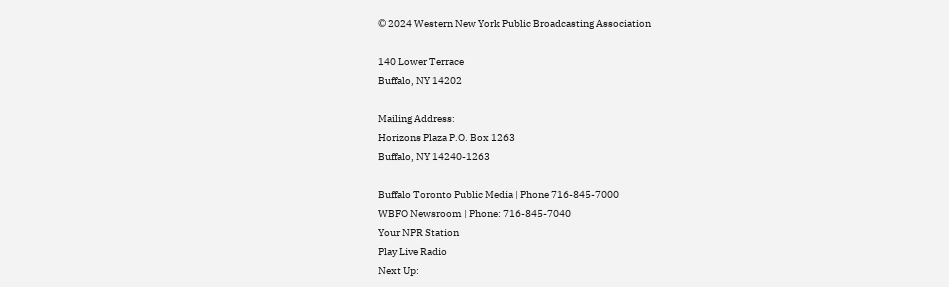© 2024 Western New York Public Broadcasting Association

140 Lower Terrace
Buffalo, NY 14202

Mailing Address:
Horizons Plaza P.O. Box 1263
Buffalo, NY 14240-1263

Buffalo Toronto Public Media | Phone 716-845-7000
WBFO Newsroom | Phone: 716-845-7040
Your NPR Station
Play Live Radio
Next Up: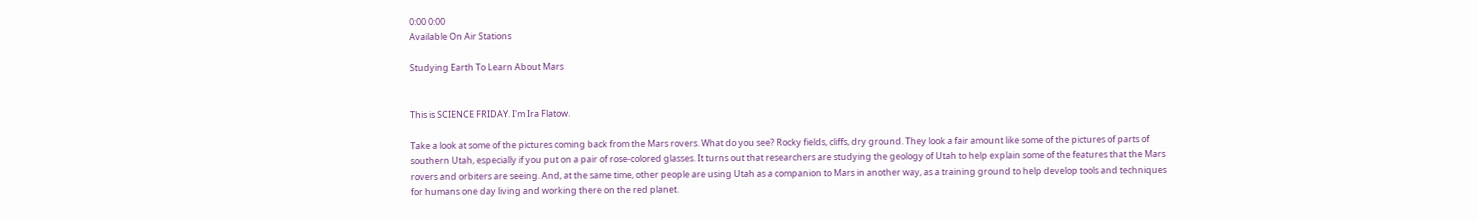0:00 0:00
Available On Air Stations

Studying Earth To Learn About Mars


This is SCIENCE FRIDAY. I'm Ira Flatow.

Take a look at some of the pictures coming back from the Mars rovers. What do you see? Rocky fields, cliffs, dry ground. They look a fair amount like some of the pictures of parts of southern Utah, especially if you put on a pair of rose-colored glasses. It turns out that researchers are studying the geology of Utah to help explain some of the features that the Mars rovers and orbiters are seeing. And, at the same time, other people are using Utah as a companion to Mars in another way, as a training ground to help develop tools and techniques for humans one day living and working there on the red planet.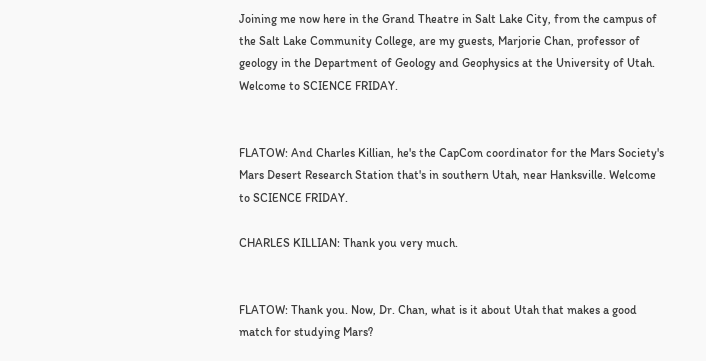Joining me now here in the Grand Theatre in Salt Lake City, from the campus of the Salt Lake Community College, are my guests, Marjorie Chan, professor of geology in the Department of Geology and Geophysics at the University of Utah. Welcome to SCIENCE FRIDAY.


FLATOW: And Charles Killian, he's the CapCom coordinator for the Mars Society's Mars Desert Research Station that's in southern Utah, near Hanksville. Welcome to SCIENCE FRIDAY.

CHARLES KILLIAN: Thank you very much.


FLATOW: Thank you. Now, Dr. Chan, what is it about Utah that makes a good match for studying Mars?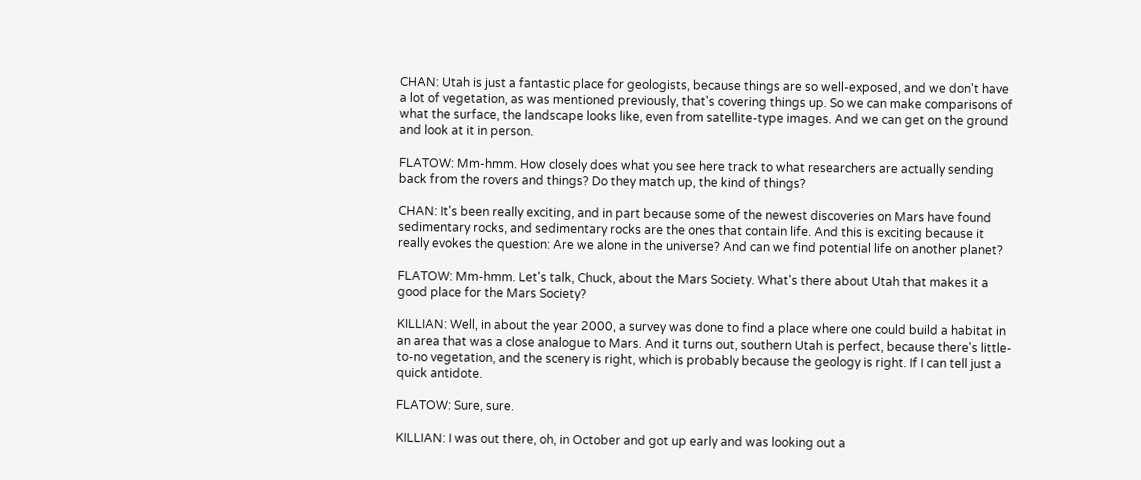CHAN: Utah is just a fantastic place for geologists, because things are so well-exposed, and we don't have a lot of vegetation, as was mentioned previously, that's covering things up. So we can make comparisons of what the surface, the landscape looks like, even from satellite-type images. And we can get on the ground and look at it in person.

FLATOW: Mm-hmm. How closely does what you see here track to what researchers are actually sending back from the rovers and things? Do they match up, the kind of things?

CHAN: It's been really exciting, and in part because some of the newest discoveries on Mars have found sedimentary rocks, and sedimentary rocks are the ones that contain life. And this is exciting because it really evokes the question: Are we alone in the universe? And can we find potential life on another planet?

FLATOW: Mm-hmm. Let's talk, Chuck, about the Mars Society. What's there about Utah that makes it a good place for the Mars Society?

KILLIAN: Well, in about the year 2000, a survey was done to find a place where one could build a habitat in an area that was a close analogue to Mars. And it turns out, southern Utah is perfect, because there's little-to-no vegetation, and the scenery is right, which is probably because the geology is right. If I can tell just a quick antidote.

FLATOW: Sure, sure.

KILLIAN: I was out there, oh, in October and got up early and was looking out a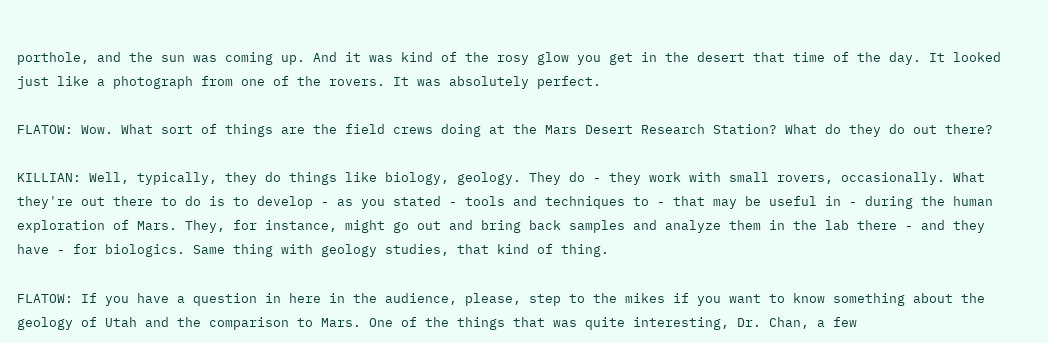porthole, and the sun was coming up. And it was kind of the rosy glow you get in the desert that time of the day. It looked just like a photograph from one of the rovers. It was absolutely perfect.

FLATOW: Wow. What sort of things are the field crews doing at the Mars Desert Research Station? What do they do out there?

KILLIAN: Well, typically, they do things like biology, geology. They do - they work with small rovers, occasionally. What they're out there to do is to develop - as you stated - tools and techniques to - that may be useful in - during the human exploration of Mars. They, for instance, might go out and bring back samples and analyze them in the lab there - and they have - for biologics. Same thing with geology studies, that kind of thing.

FLATOW: If you have a question in here in the audience, please, step to the mikes if you want to know something about the geology of Utah and the comparison to Mars. One of the things that was quite interesting, Dr. Chan, a few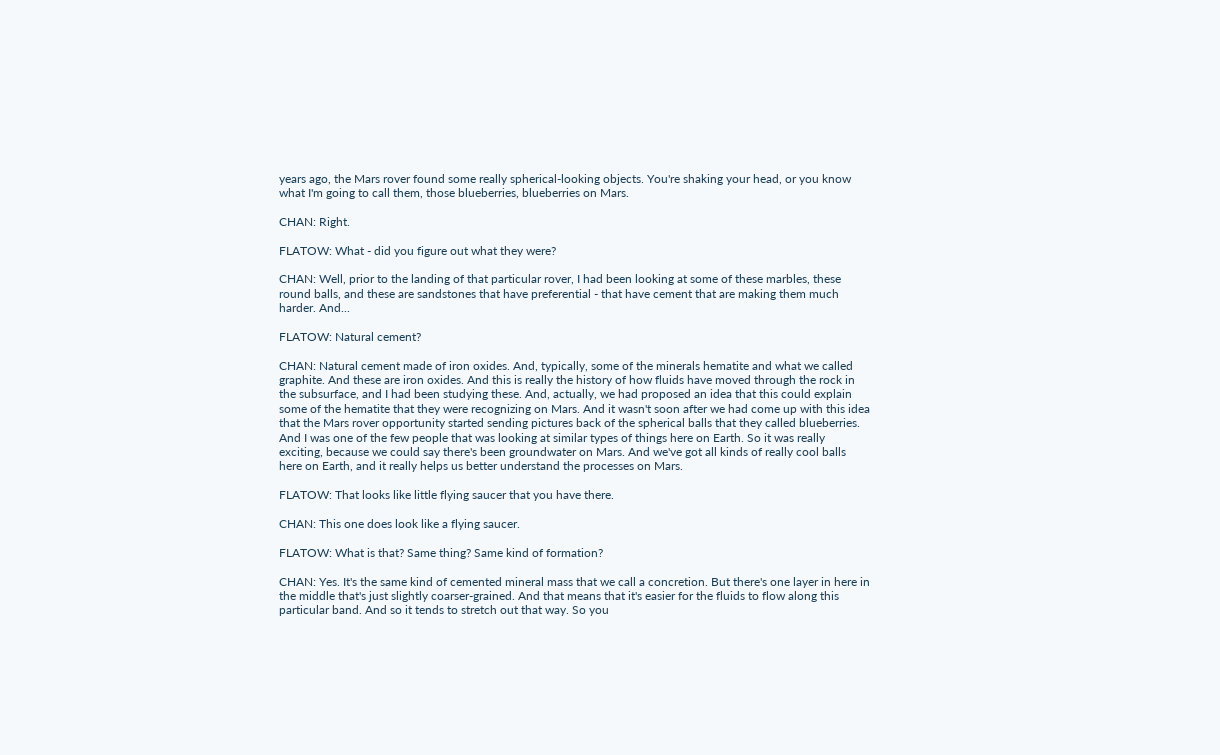years ago, the Mars rover found some really spherical-looking objects. You're shaking your head, or you know what I'm going to call them, those blueberries, blueberries on Mars.

CHAN: Right.

FLATOW: What - did you figure out what they were?

CHAN: Well, prior to the landing of that particular rover, I had been looking at some of these marbles, these round balls, and these are sandstones that have preferential - that have cement that are making them much harder. And...

FLATOW: Natural cement?

CHAN: Natural cement made of iron oxides. And, typically, some of the minerals hematite and what we called graphite. And these are iron oxides. And this is really the history of how fluids have moved through the rock in the subsurface, and I had been studying these. And, actually, we had proposed an idea that this could explain some of the hematite that they were recognizing on Mars. And it wasn't soon after we had come up with this idea that the Mars rover opportunity started sending pictures back of the spherical balls that they called blueberries. And I was one of the few people that was looking at similar types of things here on Earth. So it was really exciting, because we could say there's been groundwater on Mars. And we've got all kinds of really cool balls here on Earth, and it really helps us better understand the processes on Mars.

FLATOW: That looks like little flying saucer that you have there.

CHAN: This one does look like a flying saucer.

FLATOW: What is that? Same thing? Same kind of formation?

CHAN: Yes. It's the same kind of cemented mineral mass that we call a concretion. But there's one layer in here in the middle that's just slightly coarser-grained. And that means that it's easier for the fluids to flow along this particular band. And so it tends to stretch out that way. So you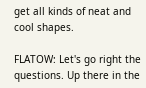get all kinds of neat and cool shapes.

FLATOW: Let's go right the questions. Up there in the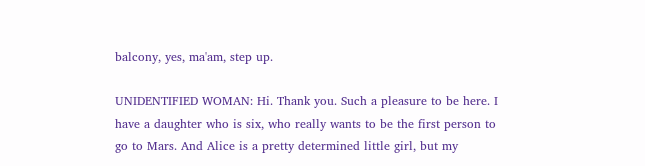balcony, yes, ma'am, step up.

UNIDENTIFIED WOMAN: Hi. Thank you. Such a pleasure to be here. I have a daughter who is six, who really wants to be the first person to go to Mars. And Alice is a pretty determined little girl, but my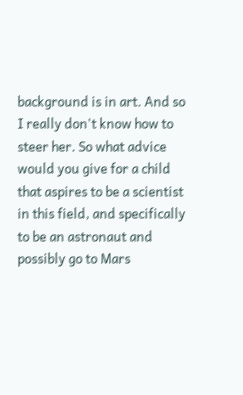background is in art. And so I really don't know how to steer her. So what advice would you give for a child that aspires to be a scientist in this field, and specifically to be an astronaut and possibly go to Mars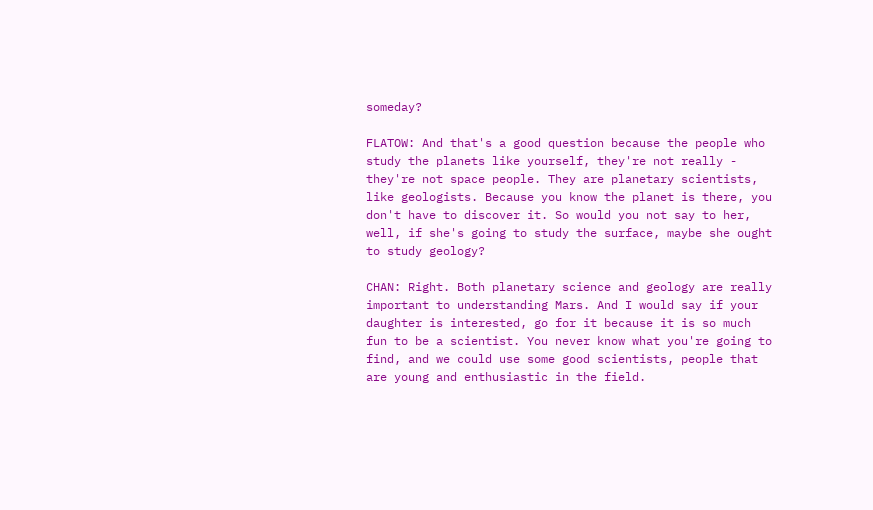someday?

FLATOW: And that's a good question because the people who study the planets like yourself, they're not really - they're not space people. They are planetary scientists, like geologists. Because you know the planet is there, you don't have to discover it. So would you not say to her, well, if she's going to study the surface, maybe she ought to study geology?

CHAN: Right. Both planetary science and geology are really important to understanding Mars. And I would say if your daughter is interested, go for it because it is so much fun to be a scientist. You never know what you're going to find, and we could use some good scientists, people that are young and enthusiastic in the field.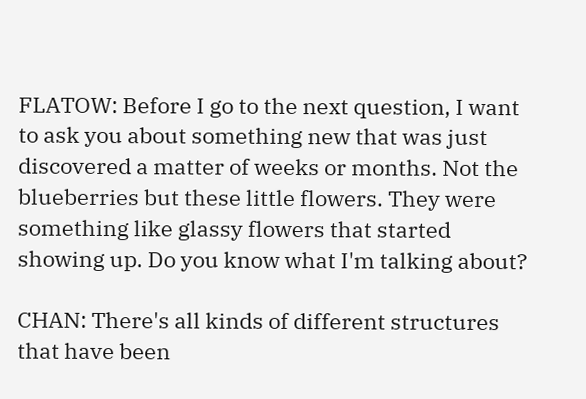FLATOW: Before I go to the next question, I want to ask you about something new that was just discovered a matter of weeks or months. Not the blueberries but these little flowers. They were something like glassy flowers that started showing up. Do you know what I'm talking about?

CHAN: There's all kinds of different structures that have been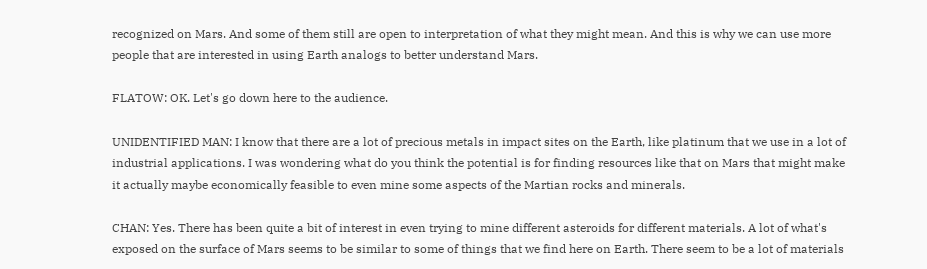recognized on Mars. And some of them still are open to interpretation of what they might mean. And this is why we can use more people that are interested in using Earth analogs to better understand Mars.

FLATOW: OK. Let's go down here to the audience.

UNIDENTIFIED MAN: I know that there are a lot of precious metals in impact sites on the Earth, like platinum that we use in a lot of industrial applications. I was wondering what do you think the potential is for finding resources like that on Mars that might make it actually maybe economically feasible to even mine some aspects of the Martian rocks and minerals.

CHAN: Yes. There has been quite a bit of interest in even trying to mine different asteroids for different materials. A lot of what's exposed on the surface of Mars seems to be similar to some of things that we find here on Earth. There seem to be a lot of materials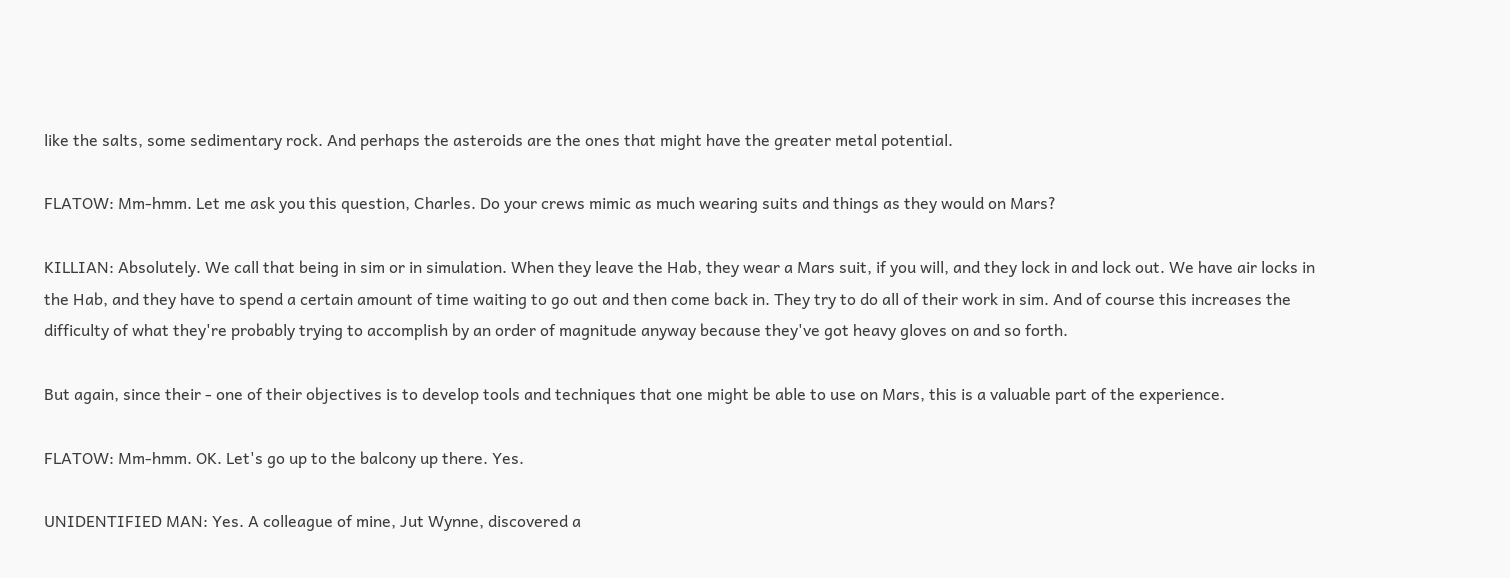like the salts, some sedimentary rock. And perhaps the asteroids are the ones that might have the greater metal potential.

FLATOW: Mm-hmm. Let me ask you this question, Charles. Do your crews mimic as much wearing suits and things as they would on Mars?

KILLIAN: Absolutely. We call that being in sim or in simulation. When they leave the Hab, they wear a Mars suit, if you will, and they lock in and lock out. We have air locks in the Hab, and they have to spend a certain amount of time waiting to go out and then come back in. They try to do all of their work in sim. And of course this increases the difficulty of what they're probably trying to accomplish by an order of magnitude anyway because they've got heavy gloves on and so forth.

But again, since their - one of their objectives is to develop tools and techniques that one might be able to use on Mars, this is a valuable part of the experience.

FLATOW: Mm-hmm. OK. Let's go up to the balcony up there. Yes.

UNIDENTIFIED MAN: Yes. A colleague of mine, Jut Wynne, discovered a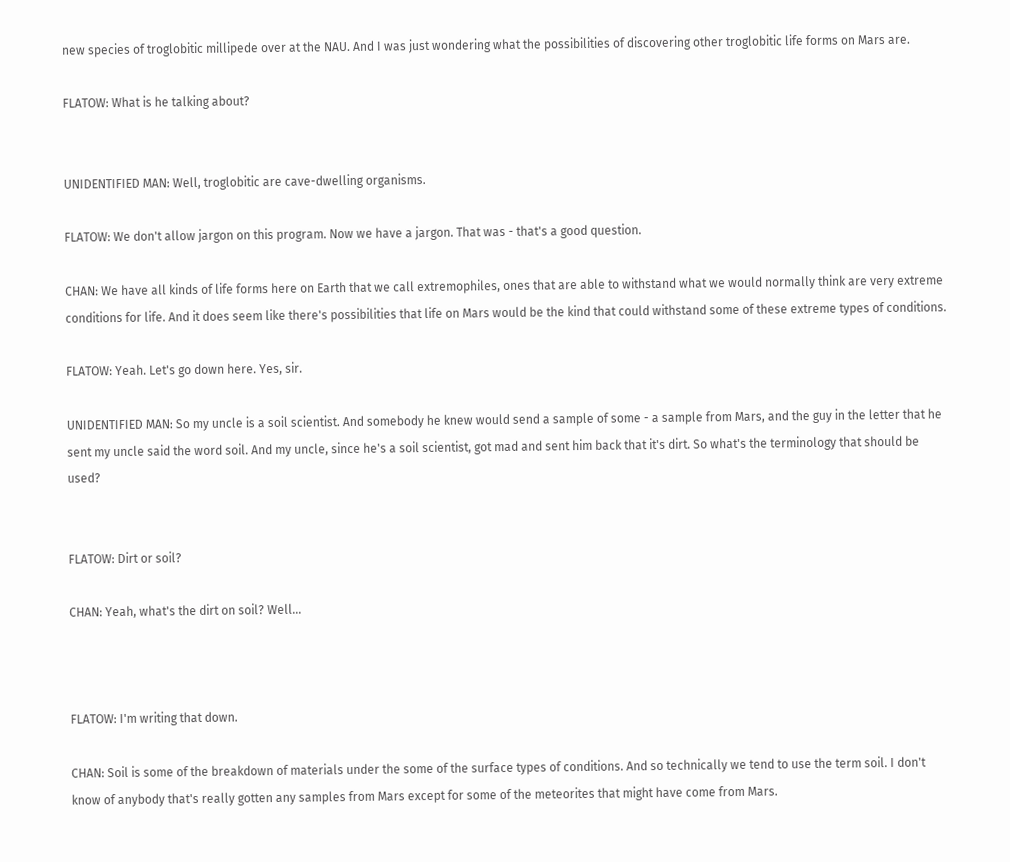new species of troglobitic millipede over at the NAU. And I was just wondering what the possibilities of discovering other troglobitic life forms on Mars are.

FLATOW: What is he talking about?


UNIDENTIFIED MAN: Well, troglobitic are cave-dwelling organisms.

FLATOW: We don't allow jargon on this program. Now we have a jargon. That was - that's a good question.

CHAN: We have all kinds of life forms here on Earth that we call extremophiles, ones that are able to withstand what we would normally think are very extreme conditions for life. And it does seem like there's possibilities that life on Mars would be the kind that could withstand some of these extreme types of conditions.

FLATOW: Yeah. Let's go down here. Yes, sir.

UNIDENTIFIED MAN: So my uncle is a soil scientist. And somebody he knew would send a sample of some - a sample from Mars, and the guy in the letter that he sent my uncle said the word soil. And my uncle, since he's a soil scientist, got mad and sent him back that it's dirt. So what's the terminology that should be used?


FLATOW: Dirt or soil?

CHAN: Yeah, what's the dirt on soil? Well...



FLATOW: I'm writing that down.

CHAN: Soil is some of the breakdown of materials under the some of the surface types of conditions. And so technically we tend to use the term soil. I don't know of anybody that's really gotten any samples from Mars except for some of the meteorites that might have come from Mars.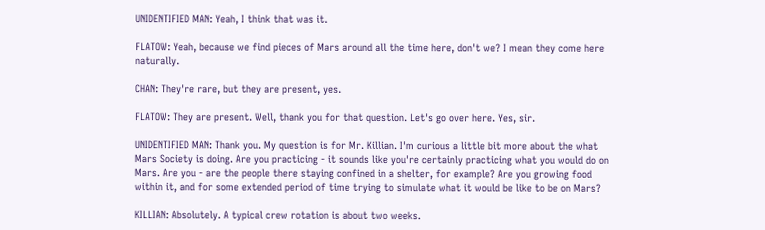UNIDENTIFIED MAN: Yeah, I think that was it.

FLATOW: Yeah, because we find pieces of Mars around all the time here, don't we? I mean they come here naturally.

CHAN: They're rare, but they are present, yes.

FLATOW: They are present. Well, thank you for that question. Let's go over here. Yes, sir.

UNIDENTIFIED MAN: Thank you. My question is for Mr. Killian. I'm curious a little bit more about the what Mars Society is doing. Are you practicing - it sounds like you're certainly practicing what you would do on Mars. Are you - are the people there staying confined in a shelter, for example? Are you growing food within it, and for some extended period of time trying to simulate what it would be like to be on Mars?

KILLIAN: Absolutely. A typical crew rotation is about two weeks.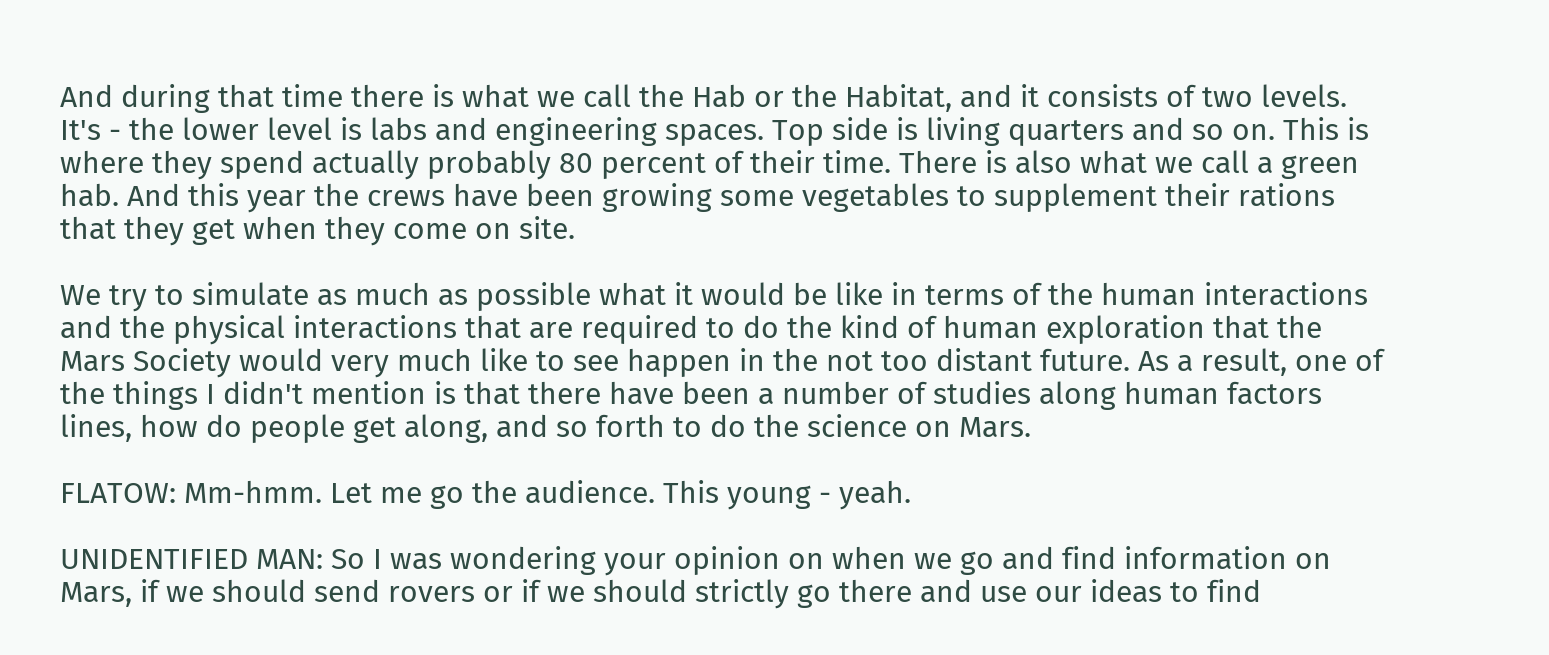And during that time there is what we call the Hab or the Habitat, and it consists of two levels. It's - the lower level is labs and engineering spaces. Top side is living quarters and so on. This is where they spend actually probably 80 percent of their time. There is also what we call a green hab. And this year the crews have been growing some vegetables to supplement their rations that they get when they come on site.

We try to simulate as much as possible what it would be like in terms of the human interactions and the physical interactions that are required to do the kind of human exploration that the Mars Society would very much like to see happen in the not too distant future. As a result, one of the things I didn't mention is that there have been a number of studies along human factors lines, how do people get along, and so forth to do the science on Mars.

FLATOW: Mm-hmm. Let me go the audience. This young - yeah.

UNIDENTIFIED MAN: So I was wondering your opinion on when we go and find information on Mars, if we should send rovers or if we should strictly go there and use our ideas to find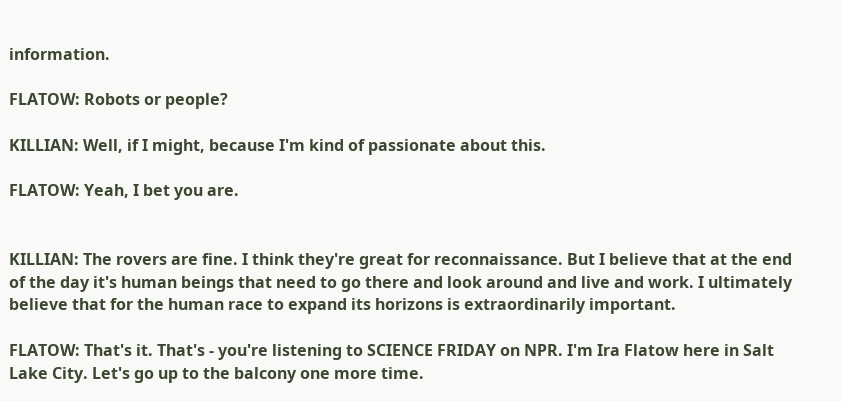information.

FLATOW: Robots or people?

KILLIAN: Well, if I might, because I'm kind of passionate about this.

FLATOW: Yeah, I bet you are.


KILLIAN: The rovers are fine. I think they're great for reconnaissance. But I believe that at the end of the day it's human beings that need to go there and look around and live and work. I ultimately believe that for the human race to expand its horizons is extraordinarily important.

FLATOW: That's it. That's - you're listening to SCIENCE FRIDAY on NPR. I'm Ira Flatow here in Salt Lake City. Let's go up to the balcony one more time.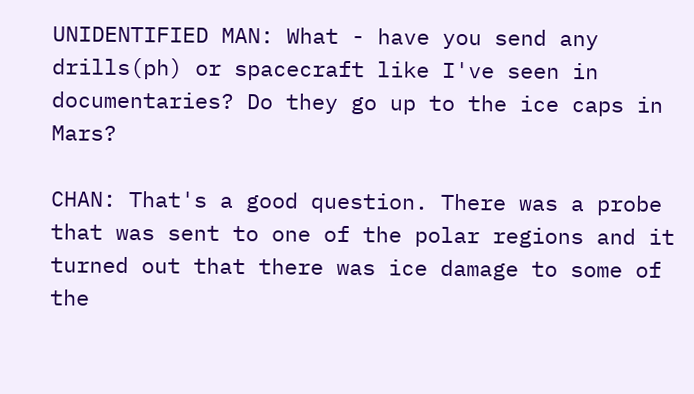UNIDENTIFIED MAN: What - have you send any drills(ph) or spacecraft like I've seen in documentaries? Do they go up to the ice caps in Mars?

CHAN: That's a good question. There was a probe that was sent to one of the polar regions and it turned out that there was ice damage to some of the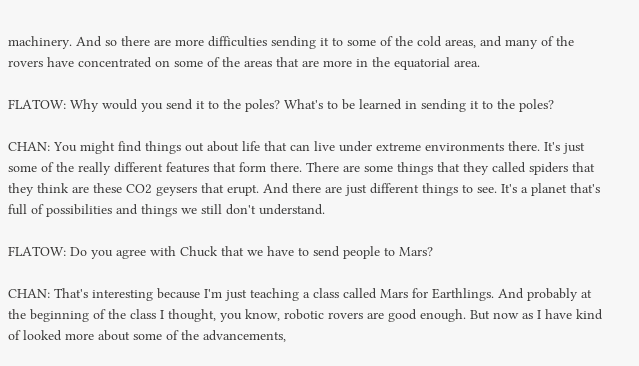machinery. And so there are more difficulties sending it to some of the cold areas, and many of the rovers have concentrated on some of the areas that are more in the equatorial area.

FLATOW: Why would you send it to the poles? What's to be learned in sending it to the poles?

CHAN: You might find things out about life that can live under extreme environments there. It's just some of the really different features that form there. There are some things that they called spiders that they think are these CO2 geysers that erupt. And there are just different things to see. It's a planet that's full of possibilities and things we still don't understand.

FLATOW: Do you agree with Chuck that we have to send people to Mars?

CHAN: That's interesting because I'm just teaching a class called Mars for Earthlings. And probably at the beginning of the class I thought, you know, robotic rovers are good enough. But now as I have kind of looked more about some of the advancements,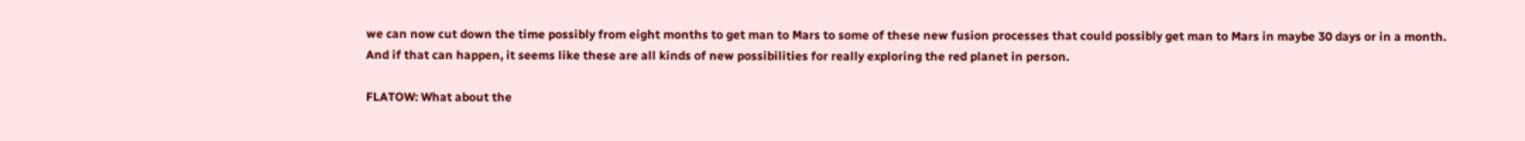we can now cut down the time possibly from eight months to get man to Mars to some of these new fusion processes that could possibly get man to Mars in maybe 30 days or in a month. And if that can happen, it seems like these are all kinds of new possibilities for really exploring the red planet in person.

FLATOW: What about the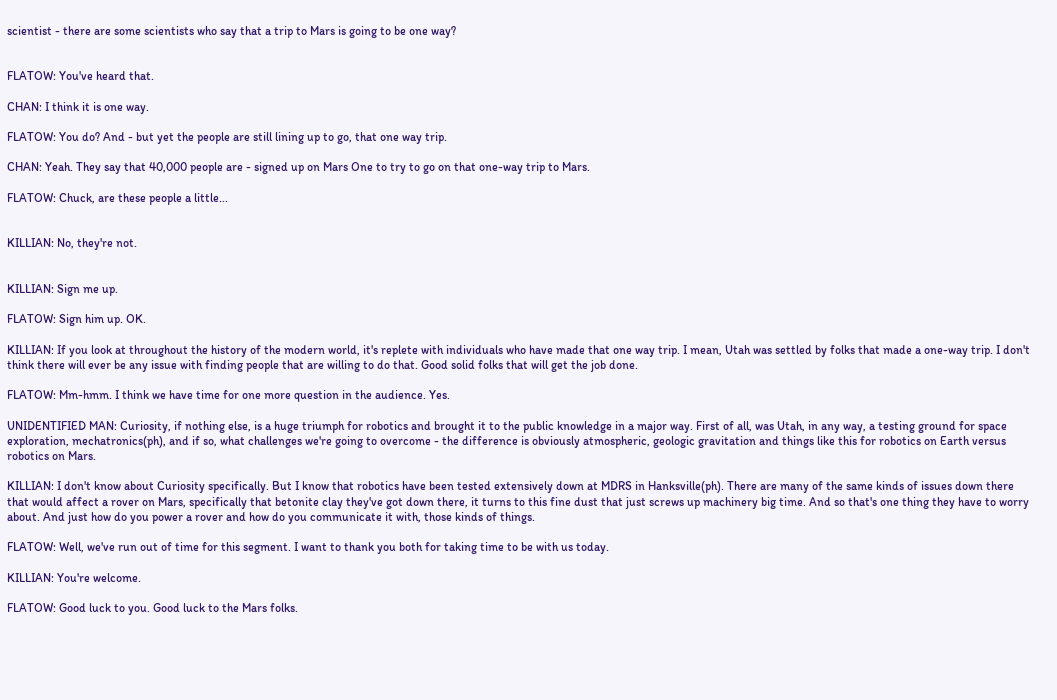scientist - there are some scientists who say that a trip to Mars is going to be one way?


FLATOW: You've heard that.

CHAN: I think it is one way.

FLATOW: You do? And - but yet the people are still lining up to go, that one way trip.

CHAN: Yeah. They say that 40,000 people are - signed up on Mars One to try to go on that one-way trip to Mars.

FLATOW: Chuck, are these people a little...


KILLIAN: No, they're not.


KILLIAN: Sign me up.

FLATOW: Sign him up. OK.

KILLIAN: If you look at throughout the history of the modern world, it's replete with individuals who have made that one way trip. I mean, Utah was settled by folks that made a one-way trip. I don't think there will ever be any issue with finding people that are willing to do that. Good solid folks that will get the job done.

FLATOW: Mm-hmm. I think we have time for one more question in the audience. Yes.

UNIDENTIFIED MAN: Curiosity, if nothing else, is a huge triumph for robotics and brought it to the public knowledge in a major way. First of all, was Utah, in any way, a testing ground for space exploration, mechatronics(ph), and if so, what challenges we're going to overcome - the difference is obviously atmospheric, geologic gravitation and things like this for robotics on Earth versus robotics on Mars.

KILLIAN: I don't know about Curiosity specifically. But I know that robotics have been tested extensively down at MDRS in Hanksville(ph). There are many of the same kinds of issues down there that would affect a rover on Mars, specifically that betonite clay they've got down there, it turns to this fine dust that just screws up machinery big time. And so that's one thing they have to worry about. And just how do you power a rover and how do you communicate it with, those kinds of things.

FLATOW: Well, we've run out of time for this segment. I want to thank you both for taking time to be with us today.

KILLIAN: You're welcome.

FLATOW: Good luck to you. Good luck to the Mars folks.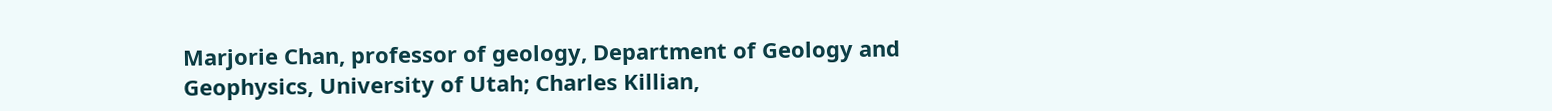Marjorie Chan, professor of geology, Department of Geology and Geophysics, University of Utah; Charles Killian,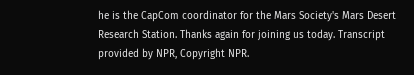he is the CapCom coordinator for the Mars Society's Mars Desert Research Station. Thanks again for joining us today. Transcript provided by NPR, Copyright NPR.